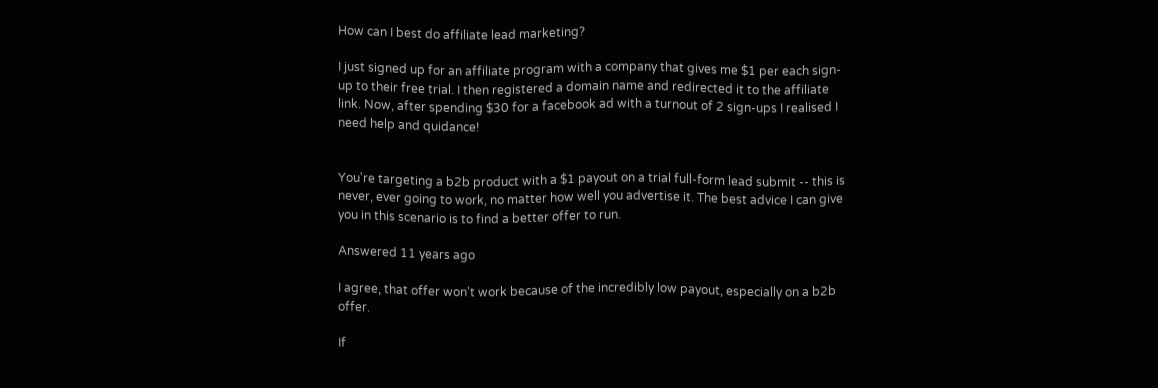How can I best do affiliate lead marketing?

I just signed up for an affiliate program with a company that gives me $1 per each sign-up to their free trial. I then registered a domain name and redirected it to the affiliate link. Now, after spending $30 for a facebook ad with a turnout of 2 sign-ups I realised I need help and quidance!


You're targeting a b2b product with a $1 payout on a trial full-form lead submit -- this is never, ever going to work, no matter how well you advertise it. The best advice I can give you in this scenario is to find a better offer to run.

Answered 11 years ago

I agree, that offer won't work because of the incredibly low payout, especially on a b2b offer.

If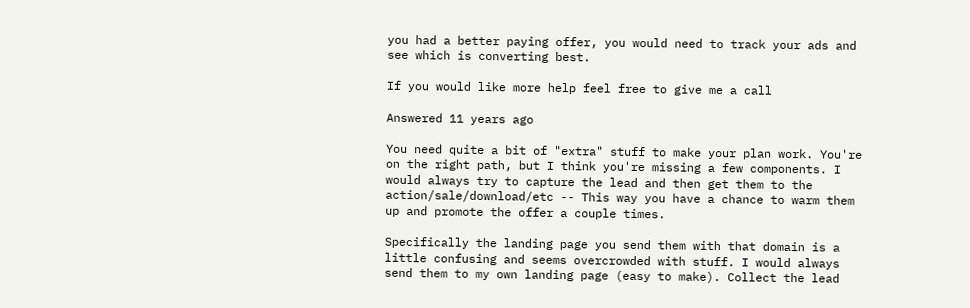you had a better paying offer, you would need to track your ads and see which is converting best.

If you would like more help feel free to give me a call

Answered 11 years ago

You need quite a bit of "extra" stuff to make your plan work. You're on the right path, but I think you're missing a few components. I would always try to capture the lead and then get them to the action/sale/download/etc -- This way you have a chance to warm them up and promote the offer a couple times.

Specifically the landing page you send them with that domain is a little confusing and seems overcrowded with stuff. I would always send them to my own landing page (easy to make). Collect the lead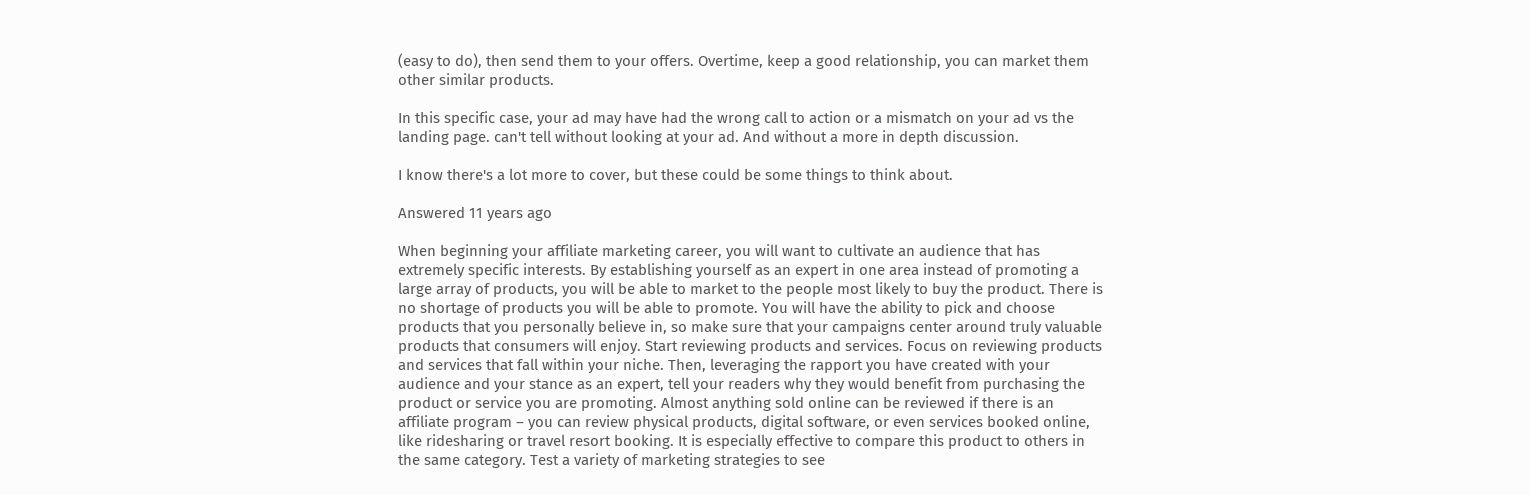(easy to do), then send them to your offers. Overtime, keep a good relationship, you can market them other similar products.

In this specific case, your ad may have had the wrong call to action or a mismatch on your ad vs the landing page. can't tell without looking at your ad. And without a more in depth discussion.

I know there's a lot more to cover, but these could be some things to think about.

Answered 11 years ago

When beginning your affiliate marketing career, you will want to cultivate an audience that has extremely specific interests. By establishing yourself as an expert in one area instead of promoting a large array of products, you will be able to market to the people most likely to buy the product. There is no shortage of products you will be able to promote. You will have the ability to pick and choose products that you personally believe in, so make sure that your campaigns center around truly valuable products that consumers will enjoy. Start reviewing products and services. Focus on reviewing products and services that fall within your niche. Then, leveraging the rapport you have created with your audience and your stance as an expert, tell your readers why they would benefit from purchasing the product or service you are promoting. Almost anything sold online can be reviewed if there is an affiliate program – you can review physical products, digital software, or even services booked online, like ridesharing or travel resort booking. It is especially effective to compare this product to others in the same category. Test a variety of marketing strategies to see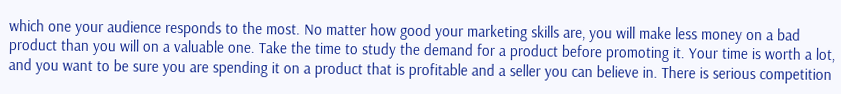which one your audience responds to the most. No matter how good your marketing skills are, you will make less money on a bad product than you will on a valuable one. Take the time to study the demand for a product before promoting it. Your time is worth a lot, and you want to be sure you are spending it on a product that is profitable and a seller you can believe in. There is serious competition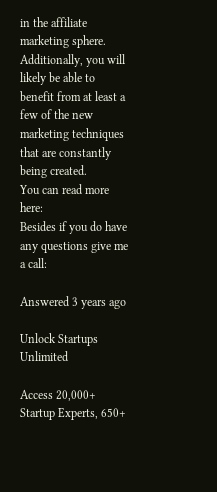in the affiliate marketing sphere. Additionally, you will likely be able to benefit from at least a few of the new marketing techniques that are constantly being created.
You can read more here:
Besides if you do have any questions give me a call:

Answered 3 years ago

Unlock Startups Unlimited

Access 20,000+ Startup Experts, 650+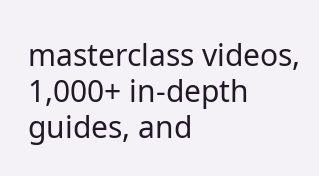masterclass videos, 1,000+ in-depth guides, and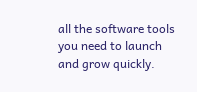all the software tools you need to launch and grow quickly.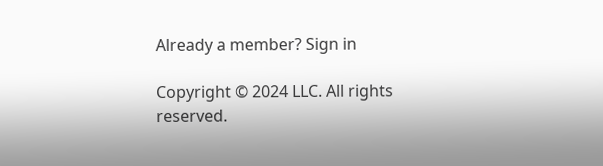Already a member? Sign in

Copyright © 2024 LLC. All rights reserved.